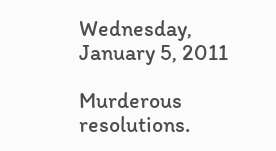Wednesday, January 5, 2011

Murderous resolutions.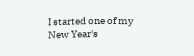I started one of my New Year's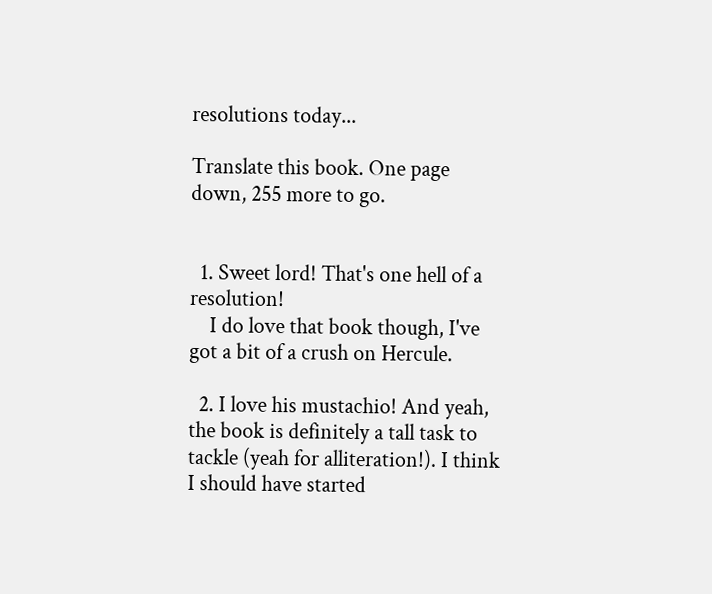resolutions today...

Translate this book. One page down, 255 more to go.


  1. Sweet lord! That's one hell of a resolution!
    I do love that book though, I've got a bit of a crush on Hercule.

  2. I love his mustachio! And yeah, the book is definitely a tall task to tackle (yeah for alliteration!). I think I should have started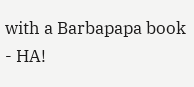with a Barbapapa book - HA!